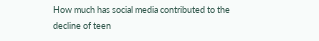How much has social media contributed to the decline of teen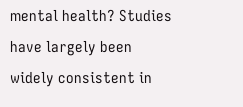mental health? Studies have largely been widely consistent in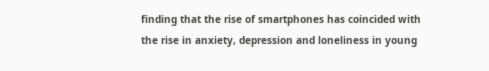finding that the rise of smartphones has coincided with the rise in anxiety, depression and loneliness in young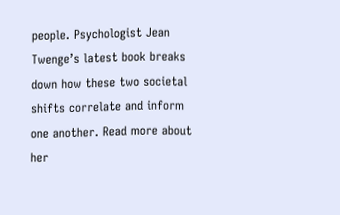people. Psychologist Jean Twenge’s latest book breaks down how these two societal shifts correlate and inform one another. Read more about her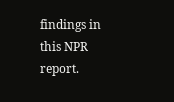findings in this NPR report.